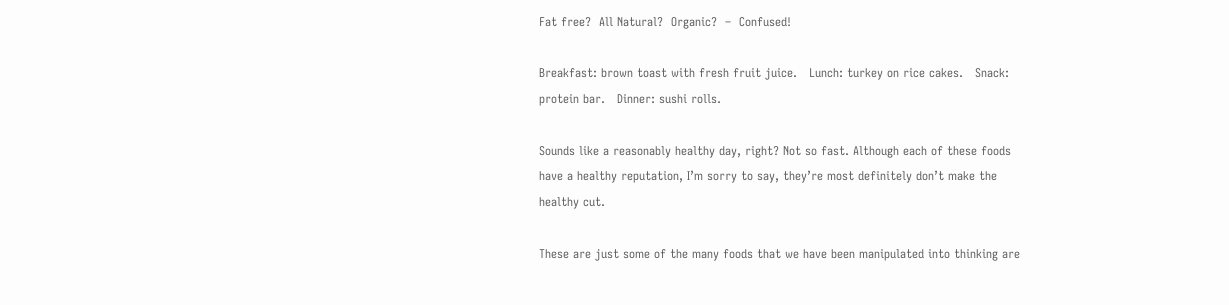Fat free?  All Natural?  Organic?  –  Confused!

Breakfast: brown toast with fresh fruit juice.   Lunch: turkey on rice cakes.   Snack: protein bar.   Dinner: sushi rolls.

Sounds like a reasonably healthy day, right? Not so fast. Although each of these foods have a healthy reputation, I’m sorry to say, they’re most definitely don’t make the healthy cut.

These are just some of the many foods that we have been manipulated into thinking are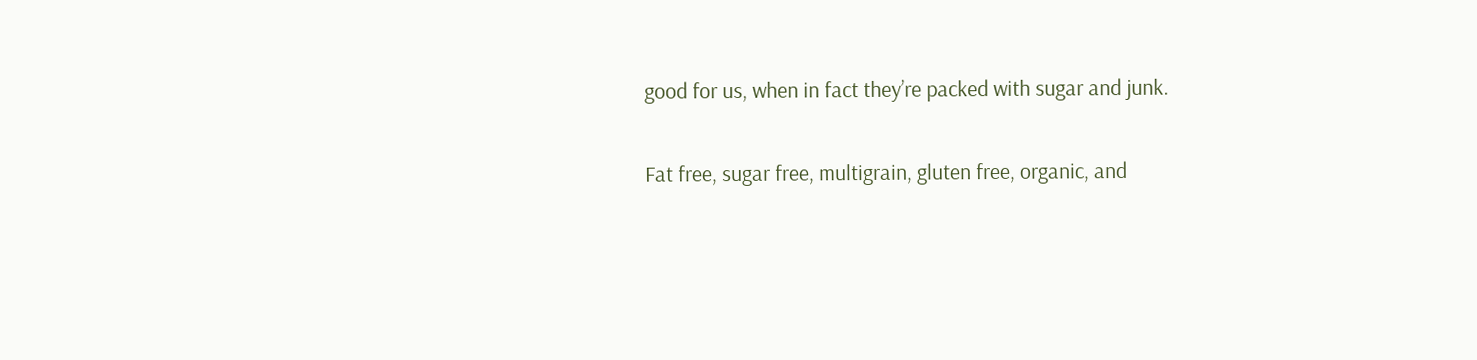good for us, when in fact they’re packed with sugar and junk.

Fat free, sugar free, multigrain, gluten free, organic, and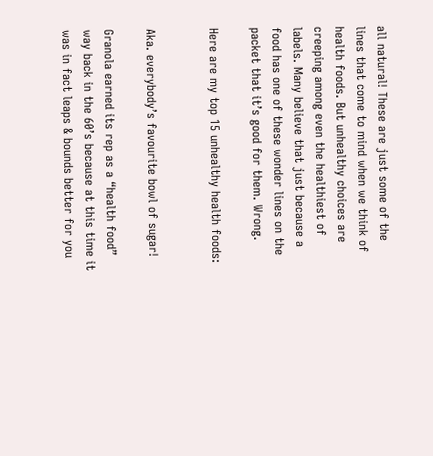all natural! These are just some of the lines that come to mind when we think of health foods. But unhealthy choices are creeping among even the healthiest of labels. Many believe that just because a food has one of these wonder lines on the packet that it’s good for them. Wrong.

Here are my top 15 unhealthy health foods:


Aka. everybody’s favourite bowl of sugar!

Granola earned its rep as a “health food” way back in the 60’s because at this time it was in fact leaps & bounds better for you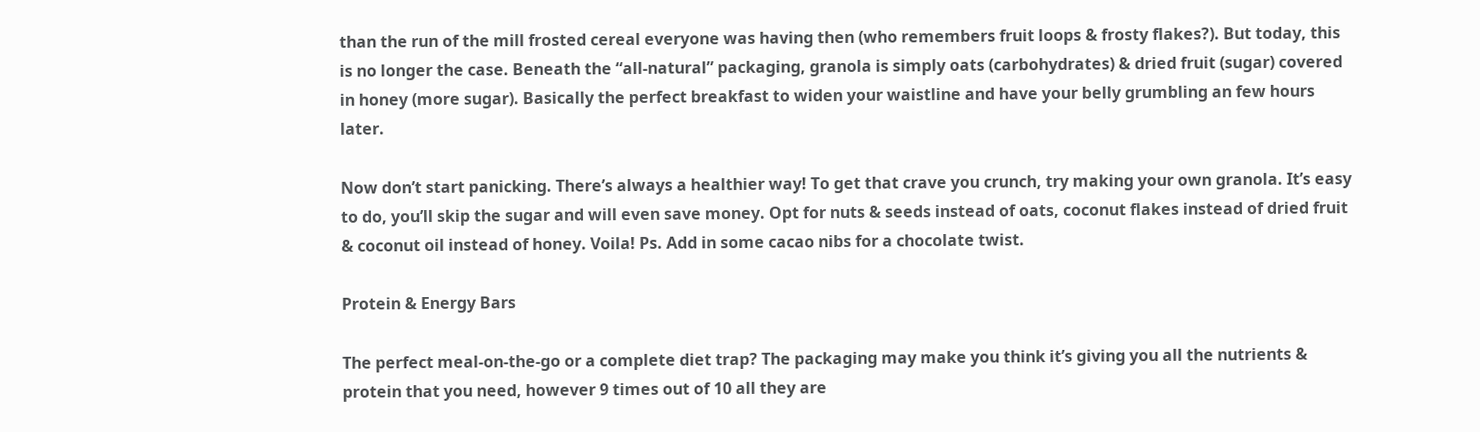than the run of the mill frosted cereal everyone was having then (who remembers fruit loops & frosty flakes?). But today, this is no longer the case. Beneath the “all-natural” packaging, granola is simply oats (carbohydrates) & dried fruit (sugar) covered in honey (more sugar). Basically the perfect breakfast to widen your waistline and have your belly grumbling an few hours later.

Now don’t start panicking. There’s always a healthier way! To get that crave you crunch, try making your own granola. It’s easy to do, you’ll skip the sugar and will even save money. Opt for nuts & seeds instead of oats, coconut flakes instead of dried fruit & coconut oil instead of honey. Voila! Ps. Add in some cacao nibs for a chocolate twist.

Protein & Energy Bars

The perfect meal-on-the-go or a complete diet trap? The packaging may make you think it’s giving you all the nutrients & protein that you need, however 9 times out of 10 all they are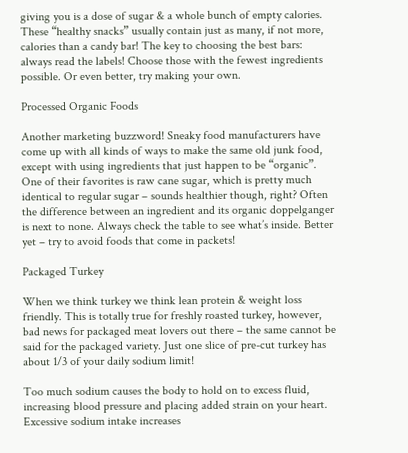giving you is a dose of sugar & a whole bunch of empty calories. These “healthy snacks” usually contain just as many, if not more, calories than a candy bar! The key to choosing the best bars: always read the labels! Choose those with the fewest ingredients possible. Or even better, try making your own.

Processed Organic Foods

Another marketing buzzword! Sneaky food manufacturers have come up with all kinds of ways to make the same old junk food, except with using ingredients that just happen to be “organic”. One of their favorites is raw cane sugar, which is pretty much identical to regular sugar – sounds healthier though, right? Often the difference between an ingredient and its organic doppelganger is next to none. Always check the table to see what’s inside. Better yet – try to avoid foods that come in packets!

Packaged Turkey

When we think turkey we think lean protein & weight loss friendly. This is totally true for freshly roasted turkey, however, bad news for packaged meat lovers out there – the same cannot be said for the packaged variety. Just one slice of pre-cut turkey has about 1/3 of your daily sodium limit!

Too much sodium causes the body to hold on to excess fluid, increasing blood pressure and placing added strain on your heart. Excessive sodium intake increases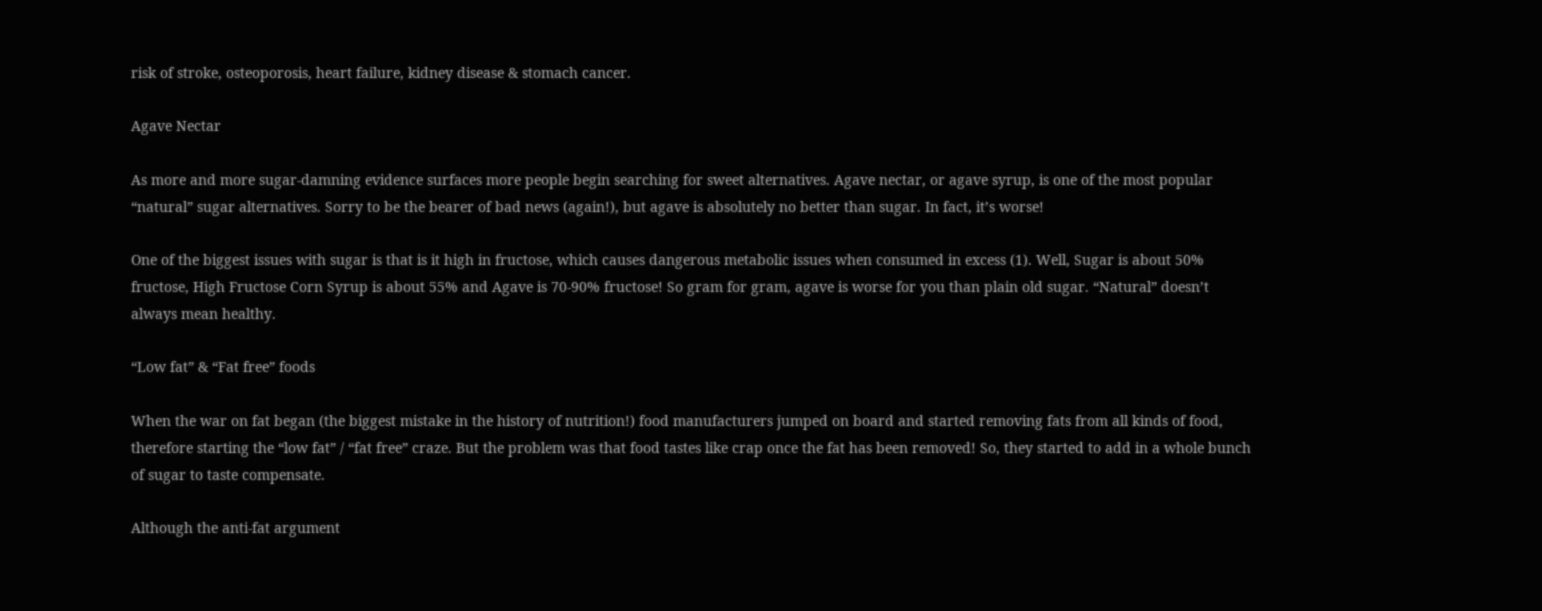risk of stroke, osteoporosis, heart failure, kidney disease & stomach cancer.

Agave Nectar

As more and more sugar-damning evidence surfaces more people begin searching for sweet alternatives. Agave nectar, or agave syrup, is one of the most popular “natural” sugar alternatives. Sorry to be the bearer of bad news (again!), but agave is absolutely no better than sugar. In fact, it’s worse!

One of the biggest issues with sugar is that is it high in fructose, which causes dangerous metabolic issues when consumed in excess (1). Well, Sugar is about 50% fructose, High Fructose Corn Syrup is about 55% and Agave is 70-90% fructose! So gram for gram, agave is worse for you than plain old sugar. “Natural” doesn’t always mean healthy.

“Low fat” & “Fat free” foods

When the war on fat began (the biggest mistake in the history of nutrition!) food manufacturers jumped on board and started removing fats from all kinds of food, therefore starting the “low fat” / “fat free” craze. But the problem was that food tastes like crap once the fat has been removed! So, they started to add in a whole bunch of sugar to taste compensate.

Although the anti-fat argument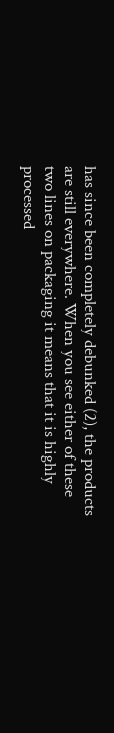has since been completely debunked (2), the products are still everywhere. When you see either of these two lines on packaging it means that it is highly processed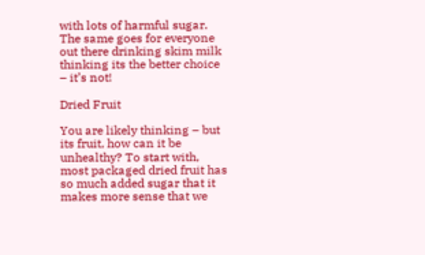with lots of harmful sugar. The same goes for everyone out there drinking skim milk thinking its the better choice – it’s not!

Dried Fruit

You are likely thinking – but its fruit, how can it be unhealthy? To start with, most packaged dried fruit has so much added sugar that it makes more sense that we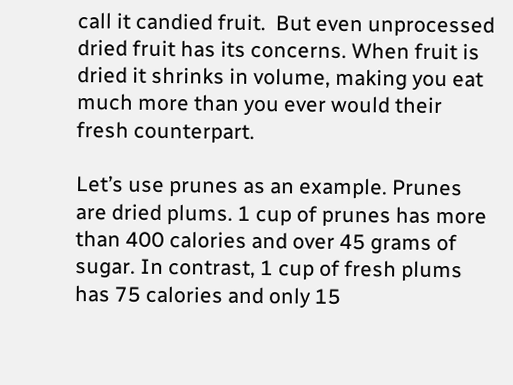call it candied fruit.  But even unprocessed dried fruit has its concerns. When fruit is dried it shrinks in volume, making you eat much more than you ever would their fresh counterpart.

Let’s use prunes as an example. Prunes are dried plums. 1 cup of prunes has more than 400 calories and over 45 grams of sugar. In contrast, 1 cup of fresh plums has 75 calories and only 15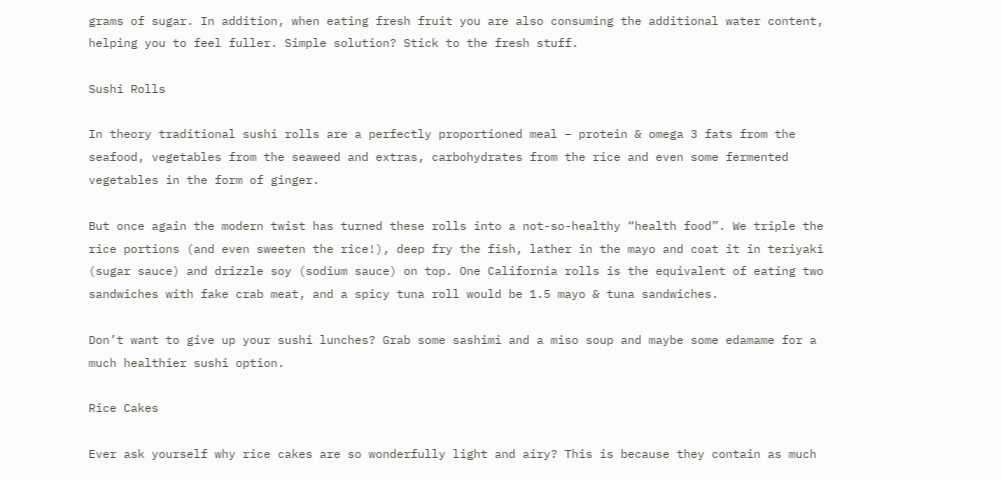grams of sugar. In addition, when eating fresh fruit you are also consuming the additional water content, helping you to feel fuller. Simple solution? Stick to the fresh stuff.

Sushi Rolls

In theory traditional sushi rolls are a perfectly proportioned meal – protein & omega 3 fats from the seafood, vegetables from the seaweed and extras, carbohydrates from the rice and even some fermented vegetables in the form of ginger.

But once again the modern twist has turned these rolls into a not-so-healthy “health food”. We triple the rice portions (and even sweeten the rice!), deep fry the fish, lather in the mayo and coat it in teriyaki (sugar sauce) and drizzle soy (sodium sauce) on top. One California rolls is the equivalent of eating two sandwiches with fake crab meat, and a spicy tuna roll would be 1.5 mayo & tuna sandwiches.

Don’t want to give up your sushi lunches? Grab some sashimi and a miso soup and maybe some edamame for a much healthier sushi option.

Rice Cakes

Ever ask yourself why rice cakes are so wonderfully light and airy? This is because they contain as much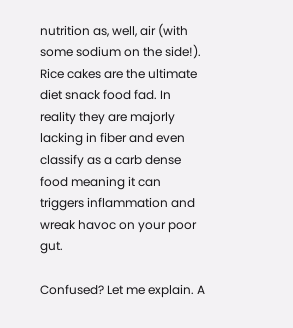nutrition as, well, air (with some sodium on the side!). Rice cakes are the ultimate diet snack food fad. In reality they are majorly lacking in fiber and even classify as a carb dense food meaning it can triggers inflammation and wreak havoc on your poor gut.

Confused? Let me explain. A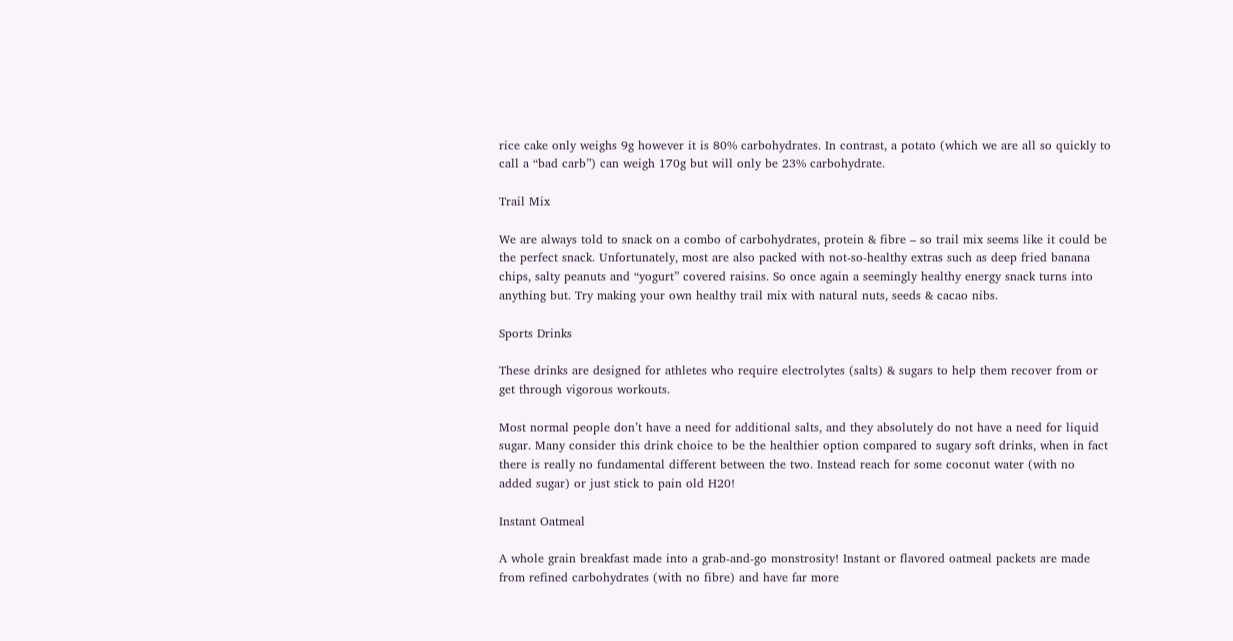rice cake only weighs 9g however it is 80% carbohydrates. In contrast, a potato (which we are all so quickly to call a “bad carb”) can weigh 170g but will only be 23% carbohydrate.

Trail Mix

We are always told to snack on a combo of carbohydrates, protein & fibre – so trail mix seems like it could be the perfect snack. Unfortunately, most are also packed with not-so-healthy extras such as deep fried banana chips, salty peanuts and “yogurt” covered raisins. So once again a seemingly healthy energy snack turns into anything but. Try making your own healthy trail mix with natural nuts, seeds & cacao nibs.

Sports Drinks

These drinks are designed for athletes who require electrolytes (salts) & sugars to help them recover from or get through vigorous workouts.

Most normal people don’t have a need for additional salts, and they absolutely do not have a need for liquid sugar. Many consider this drink choice to be the healthier option compared to sugary soft drinks, when in fact there is really no fundamental different between the two. Instead reach for some coconut water (with no added sugar) or just stick to pain old H20!

Instant Oatmeal

A whole grain breakfast made into a grab-and-go monstrosity! Instant or flavored oatmeal packets are made from refined carbohydrates (with no fibre) and have far more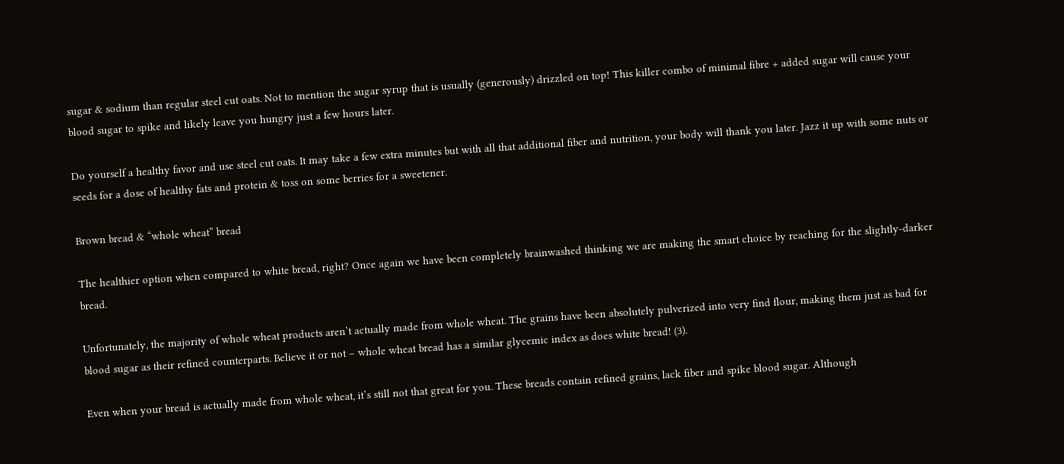sugar & sodium than regular steel cut oats. Not to mention the sugar syrup that is usually (generously) drizzled on top! This killer combo of minimal fibre + added sugar will cause your blood sugar to spike and likely leave you hungry just a few hours later.

Do yourself a healthy favor and use steel cut oats. It may take a few extra minutes but with all that additional fiber and nutrition, your body will thank you later. Jazz it up with some nuts or seeds for a dose of healthy fats and protein & toss on some berries for a sweetener.

Brown bread & “whole wheat” bread

The healthier option when compared to white bread, right? Once again we have been completely brainwashed thinking we are making the smart choice by reaching for the slightly-darker bread.

Unfortunately, the majority of whole wheat products aren’t actually made from whole wheat. The grains have been absolutely pulverized into very find flour, making them just as bad for blood sugar as their refined counterparts. Believe it or not – whole wheat bread has a similar glycemic index as does white bread! (3).

Even when your bread is actually made from whole wheat, it’s still not that great for you. These breads contain refined grains, lack fiber and spike blood sugar. Although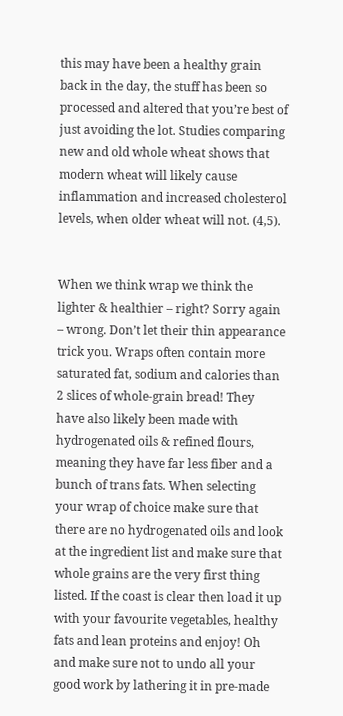this may have been a healthy grain back in the day, the stuff has been so processed and altered that you’re best of just avoiding the lot. Studies comparing new and old whole wheat shows that modern wheat will likely cause inflammation and increased cholesterol levels, when older wheat will not. (4,5).


When we think wrap we think the lighter & healthier – right? Sorry again – wrong. Don’t let their thin appearance trick you. Wraps often contain more saturated fat, sodium and calories than 2 slices of whole-grain bread! They have also likely been made with hydrogenated oils & refined flours, meaning they have far less fiber and a bunch of trans fats. When selecting your wrap of choice make sure that there are no hydrogenated oils and look at the ingredient list and make sure that whole grains are the very first thing listed. If the coast is clear then load it up with your favourite vegetables, healthy fats and lean proteins and enjoy! Oh and make sure not to undo all your good work by lathering it in pre-made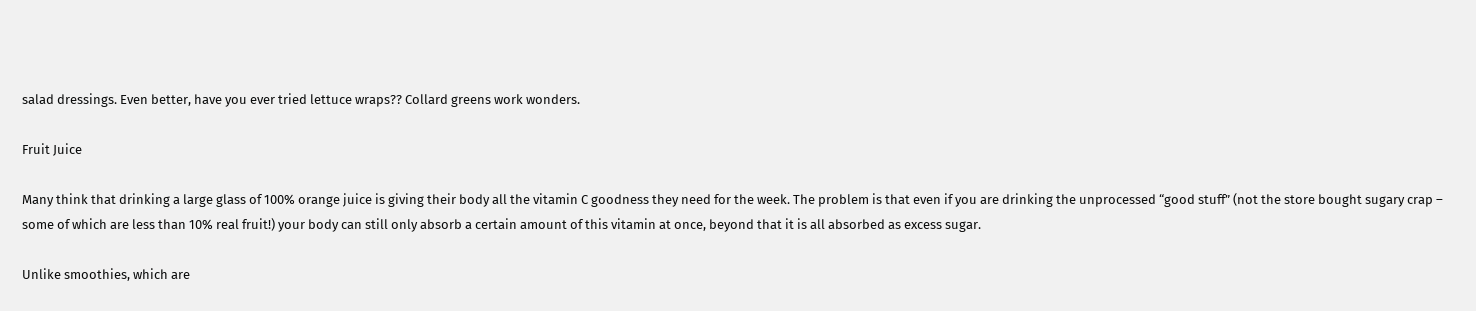salad dressings. Even better, have you ever tried lettuce wraps?? Collard greens work wonders.

Fruit Juice

Many think that drinking a large glass of 100% orange juice is giving their body all the vitamin C goodness they need for the week. The problem is that even if you are drinking the unprocessed “good stuff” (not the store bought sugary crap – some of which are less than 10% real fruit!) your body can still only absorb a certain amount of this vitamin at once, beyond that it is all absorbed as excess sugar.

Unlike smoothies, which are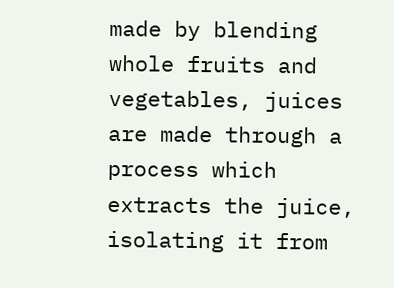made by blending whole fruits and vegetables, juices are made through a process which extracts the juice, isolating it from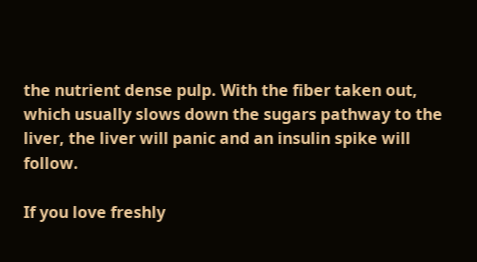the nutrient dense pulp. With the fiber taken out, which usually slows down the sugars pathway to the liver, the liver will panic and an insulin spike will follow.

If you love freshly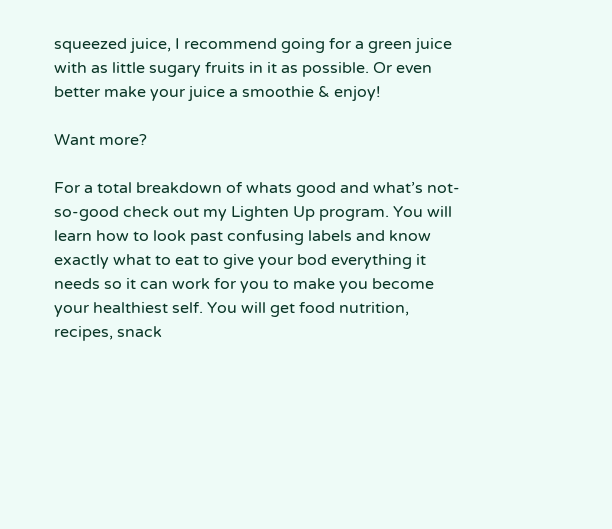squeezed juice, I recommend going for a green juice with as little sugary fruits in it as possible. Or even better make your juice a smoothie & enjoy!

Want more?

For a total breakdown of whats good and what’s not-so-good check out my Lighten Up program. You will learn how to look past confusing labels and know exactly what to eat to give your bod everything it needs so it can work for you to make you become your healthiest self. You will get food nutrition, recipes, snack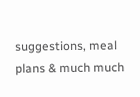suggestions, meal plans & much much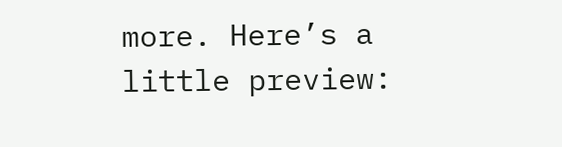more. Here’s a little preview: